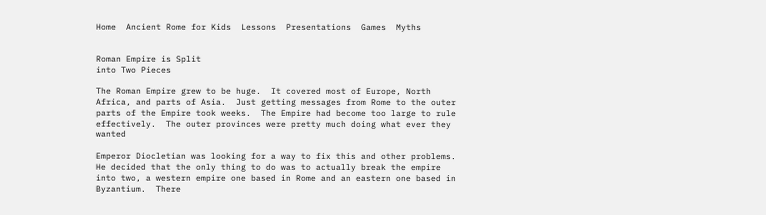Home  Ancient Rome for Kids  Lessons  Presentations  Games  Myths


Roman Empire is Split
into Two Pieces

The Roman Empire grew to be huge.  It covered most of Europe, North Africa, and parts of Asia.  Just getting messages from Rome to the outer parts of the Empire took weeks.  The Empire had become too large to rule effectively.  The outer provinces were pretty much doing what ever they wanted

Emperor Diocletian was looking for a way to fix this and other problems.  He decided that the only thing to do was to actually break the empire into two, a western empire one based in Rome and an eastern one based in Byzantium.  There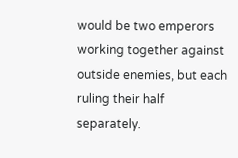would be two emperors working together against outside enemies, but each ruling their half separately.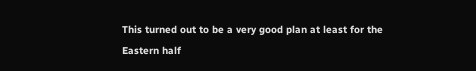This turned out to be a very good plan at least for the Eastern half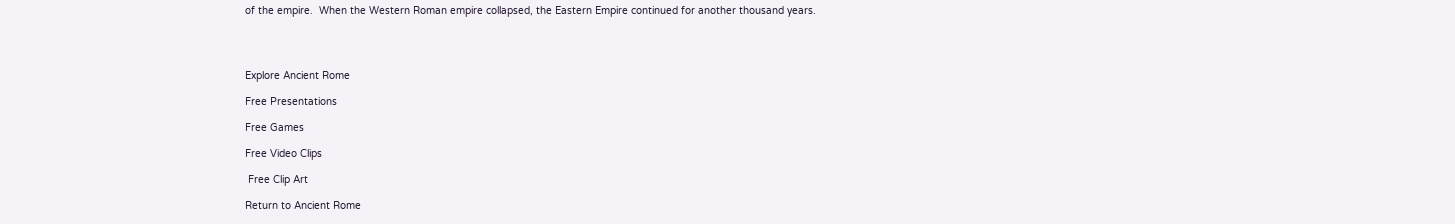of the empire.  When the Western Roman empire collapsed, the Eastern Empire continued for another thousand years.




Explore Ancient Rome

Free Presentations

Free Games

Free Video Clips

 Free Clip Art

Return to Ancient Rome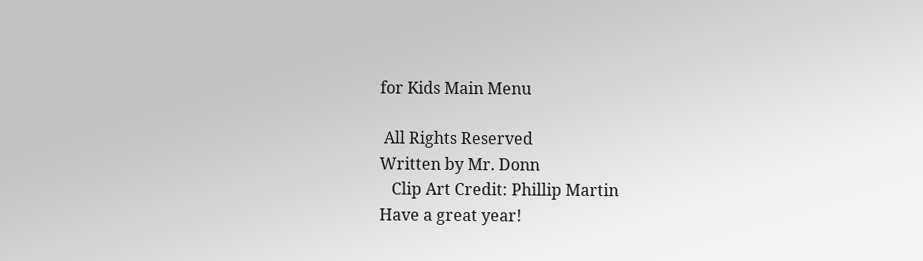for Kids Main Menu

 All Rights Reserved
Written by Mr. Donn
   Clip Art Credit: Phillip Martin
Have a great year!